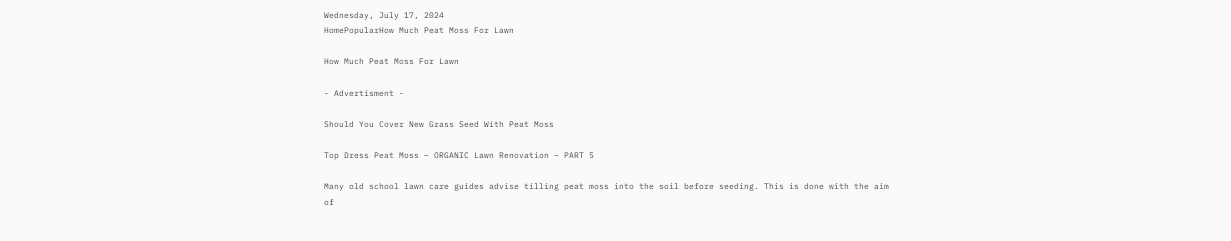Wednesday, July 17, 2024
HomePopularHow Much Peat Moss For Lawn

How Much Peat Moss For Lawn

- Advertisment -

Should You Cover New Grass Seed With Peat Moss

Top Dress Peat Moss – ORGANIC Lawn Renovation – PART 5

Many old school lawn care guides advise tilling peat moss into the soil before seeding. This is done with the aim of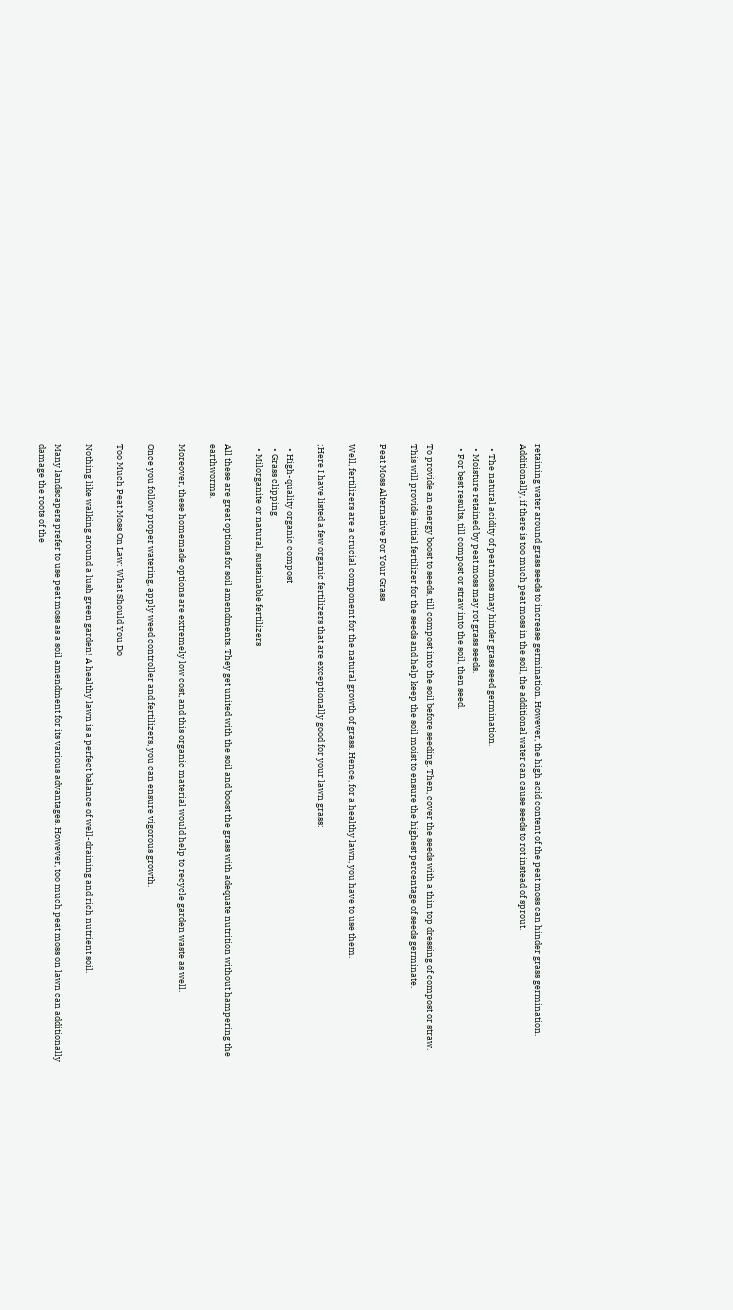retaining water around grass seeds to increase germination. However, the high acid content of the peat moss can hinder grass germination. Additionally, if there is too much peat moss in the soil, the additional water can cause seeds to rot instead of sprout.

  • The natural acidity of peat moss may hinder grass seed germination.
  • Moisture retained by peat moss may rot grass seeds.
  • For best results, till compost or straw into the soil, then seed.

To provide an energy boost to seeds, till compost into the soil before seeding. Then, cover the seeds with a thin top dressing of compost or straw. This will provide initial fertilizer for the seeds and help keep the soil moist to ensure the highest percentage of seeds germinate.

Peat Moss Alternative For Your Grass

Well, fertilizers are a crucial component for the natural growth of grass. Hence, for a healthy lawn, you have to use them.

;Here I have listed a few organic fertilizers that are exceptionally good for your lawn grass:

  • High-quality organic compost
  • Grass clipping
  • Milorganite or natural, sustainable fertilizers

All these are great options for soil amendments. They get united with the soil and boost the grass with adequate nutrition without hampering the earthworms.

Moreover, these homemade options are extremely low cost, and this organic material would help to recycle garden waste as well.

Once you follow proper watering, apply weed controller and fertilizers, you can ensure vigorous growth.

Too Much Peat Moss On Law: What Should You Do

Nothing like walking around a lush green garden! A healthy lawn is a perfect balance of well-draining and rich nutrient soil.

Many landscapers prefer to use peat moss as a soil amendment for its various advantages. However, too much peat moss on lawn can additionally damage the roots of the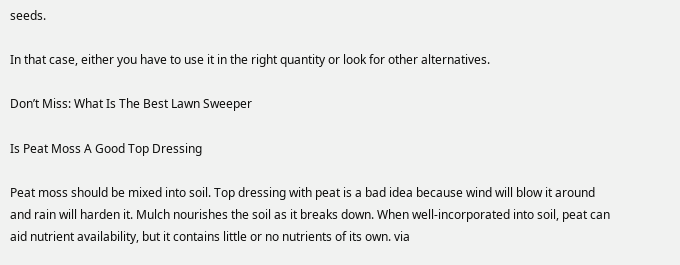seeds.

In that case, either you have to use it in the right quantity or look for other alternatives.

Don’t Miss: What Is The Best Lawn Sweeper

Is Peat Moss A Good Top Dressing

Peat moss should be mixed into soil. Top dressing with peat is a bad idea because wind will blow it around and rain will harden it. Mulch nourishes the soil as it breaks down. When well-incorporated into soil, peat can aid nutrient availability, but it contains little or no nutrients of its own. via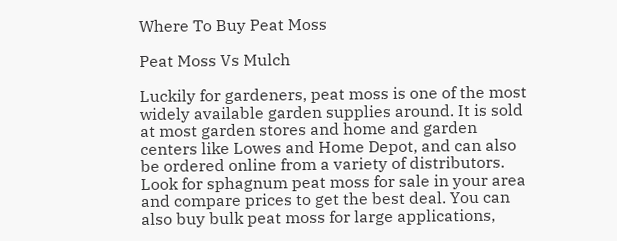Where To Buy Peat Moss

Peat Moss Vs Mulch

Luckily for gardeners, peat moss is one of the most widely available garden supplies around. It is sold at most garden stores and home and garden centers like Lowes and Home Depot, and can also be ordered online from a variety of distributors. Look for sphagnum peat moss for sale in your area and compare prices to get the best deal. You can also buy bulk peat moss for large applications,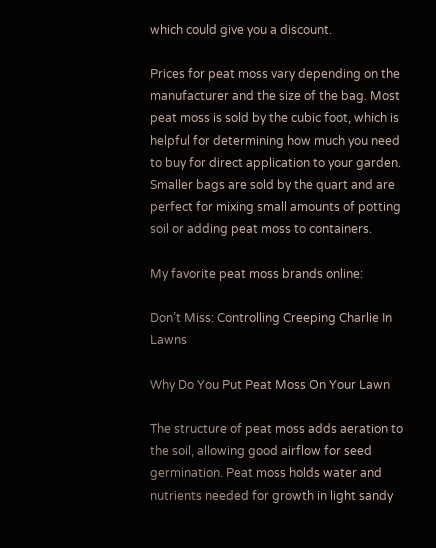which could give you a discount.

Prices for peat moss vary depending on the manufacturer and the size of the bag. Most peat moss is sold by the cubic foot, which is helpful for determining how much you need to buy for direct application to your garden. Smaller bags are sold by the quart and are perfect for mixing small amounts of potting soil or adding peat moss to containers.

My favorite peat moss brands online:

Don’t Miss: Controlling Creeping Charlie In Lawns

Why Do You Put Peat Moss On Your Lawn

The structure of peat moss adds aeration to the soil, allowing good airflow for seed germination. Peat moss holds water and nutrients needed for growth in light sandy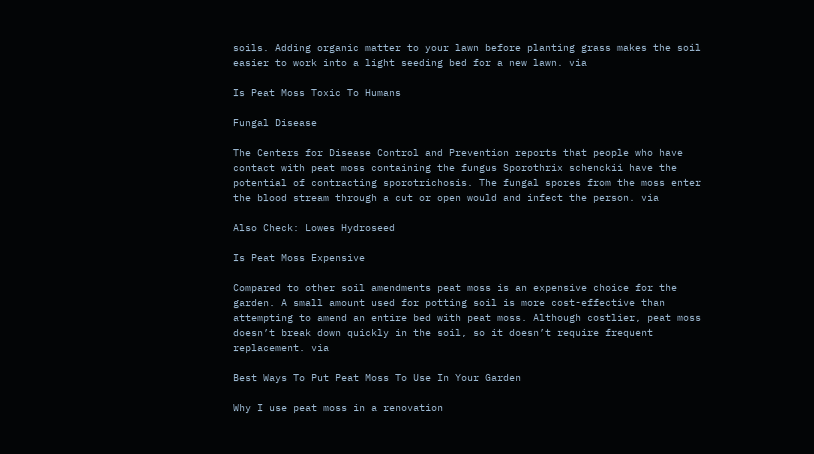soils. Adding organic matter to your lawn before planting grass makes the soil easier to work into a light seeding bed for a new lawn. via

Is Peat Moss Toxic To Humans

Fungal Disease

The Centers for Disease Control and Prevention reports that people who have contact with peat moss containing the fungus Sporothrix schenckii have the potential of contracting sporotrichosis. The fungal spores from the moss enter the blood stream through a cut or open would and infect the person. via

Also Check: Lowes Hydroseed

Is Peat Moss Expensive

Compared to other soil amendments peat moss is an expensive choice for the garden. A small amount used for potting soil is more cost-effective than attempting to amend an entire bed with peat moss. Although costlier, peat moss doesn’t break down quickly in the soil, so it doesn’t require frequent replacement. via

Best Ways To Put Peat Moss To Use In Your Garden

Why I use peat moss in a renovation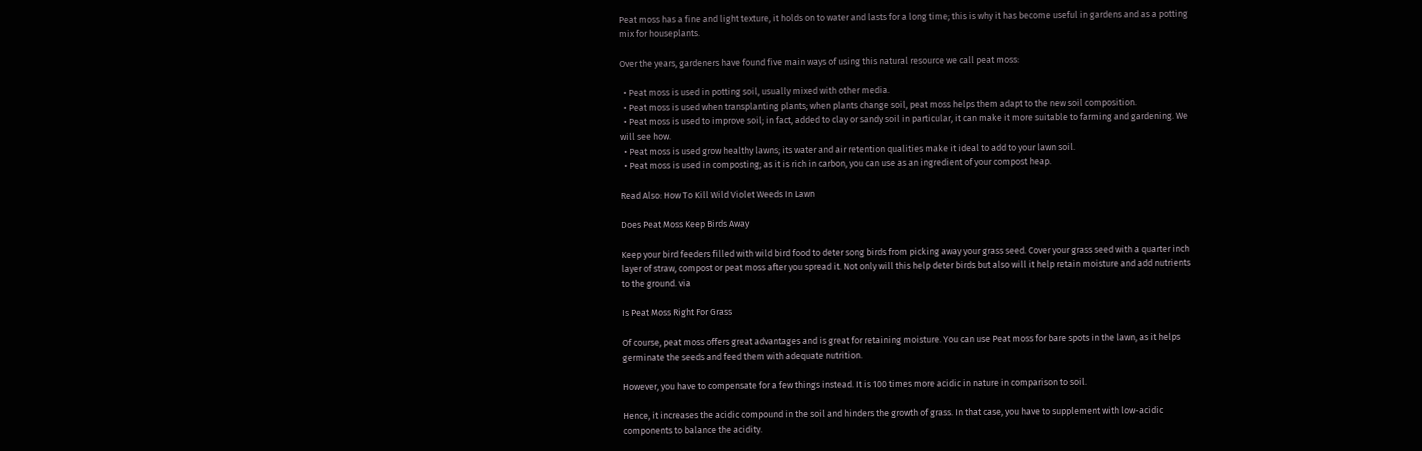Peat moss has a fine and light texture, it holds on to water and lasts for a long time; this is why it has become useful in gardens and as a potting mix for houseplants.

Over the years, gardeners have found five main ways of using this natural resource we call peat moss:

  • Peat moss is used in potting soil, usually mixed with other media.
  • Peat moss is used when transplanting plants; when plants change soil, peat moss helps them adapt to the new soil composition.
  • Peat moss is used to improve soil; in fact, added to clay or sandy soil in particular, it can make it more suitable to farming and gardening. We will see how.
  • Peat moss is used grow healthy lawns; its water and air retention qualities make it ideal to add to your lawn soil.
  • Peat moss is used in composting; as it is rich in carbon, you can use as an ingredient of your compost heap.

Read Also: How To Kill Wild Violet Weeds In Lawn

Does Peat Moss Keep Birds Away

Keep your bird feeders filled with wild bird food to deter song birds from picking away your grass seed. Cover your grass seed with a quarter inch layer of straw, compost or peat moss after you spread it. Not only will this help deter birds but also will it help retain moisture and add nutrients to the ground. via

Is Peat Moss Right For Grass

Of course, peat moss offers great advantages and is great for retaining moisture. You can use Peat moss for bare spots in the lawn, as it helps germinate the seeds and feed them with adequate nutrition.

However, you have to compensate for a few things instead. It is 100 times more acidic in nature in comparison to soil.

Hence, it increases the acidic compound in the soil and hinders the growth of grass. In that case, you have to supplement with low-acidic components to balance the acidity.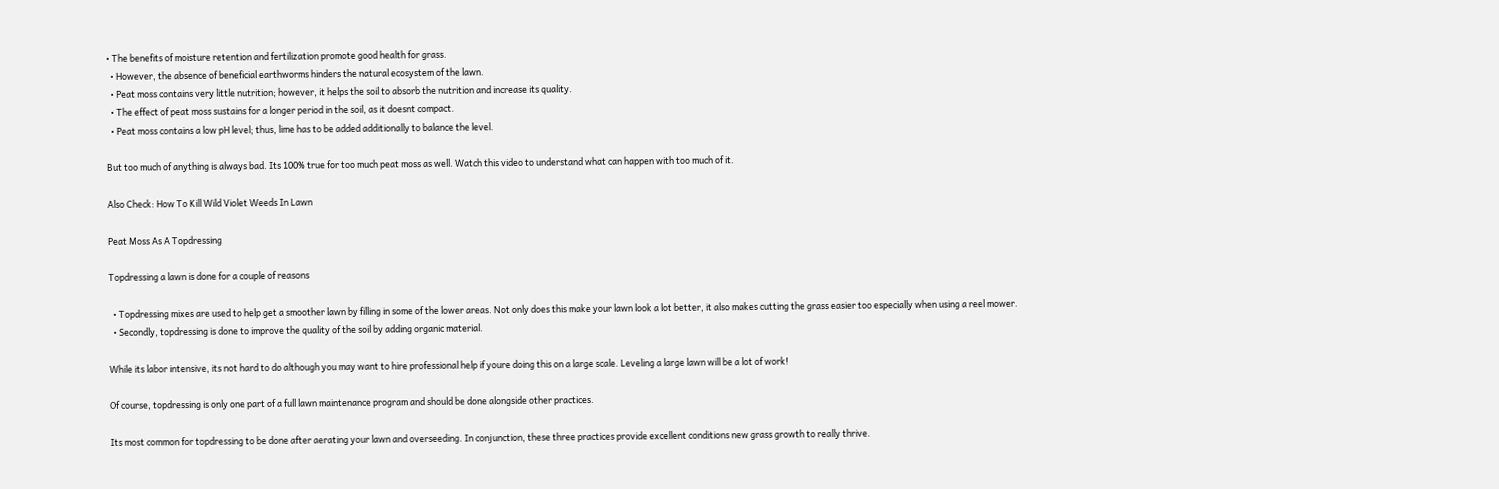• The benefits of moisture retention and fertilization promote good health for grass.
  • However, the absence of beneficial earthworms hinders the natural ecosystem of the lawn.
  • Peat moss contains very little nutrition; however, it helps the soil to absorb the nutrition and increase its quality.
  • The effect of peat moss sustains for a longer period in the soil, as it doesnt compact.
  • Peat moss contains a low pH level; thus, lime has to be added additionally to balance the level.

But too much of anything is always bad. Its 100% true for too much peat moss as well. Watch this video to understand what can happen with too much of it.

Also Check: How To Kill Wild Violet Weeds In Lawn

Peat Moss As A Topdressing

Topdressing a lawn is done for a couple of reasons

  • Topdressing mixes are used to help get a smoother lawn by filling in some of the lower areas. Not only does this make your lawn look a lot better, it also makes cutting the grass easier too especially when using a reel mower.
  • Secondly, topdressing is done to improve the quality of the soil by adding organic material.

While its labor intensive, its not hard to do although you may want to hire professional help if youre doing this on a large scale. Leveling a large lawn will be a lot of work!

Of course, topdressing is only one part of a full lawn maintenance program and should be done alongside other practices.

Its most common for topdressing to be done after aerating your lawn and overseeding. In conjunction, these three practices provide excellent conditions new grass growth to really thrive.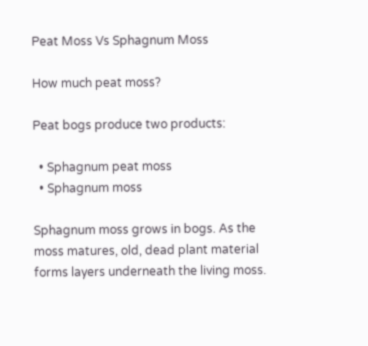Peat Moss Vs Sphagnum Moss

How much peat moss?

Peat bogs produce two products:

  • Sphagnum peat moss
  • Sphagnum moss

Sphagnum moss grows in bogs. As the moss matures, old, dead plant material forms layers underneath the living moss.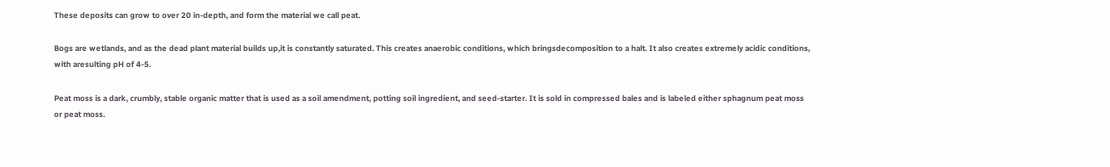These deposits can grow to over 20 in-depth, and form the material we call peat.

Bogs are wetlands, and as the dead plant material builds up,it is constantly saturated. This creates anaerobic conditions, which bringsdecomposition to a halt. It also creates extremely acidic conditions, with aresulting pH of 4-5.

Peat moss is a dark, crumbly, stable organic matter that is used as a soil amendment, potting soil ingredient, and seed-starter. It is sold in compressed bales and is labeled either sphagnum peat moss or peat moss.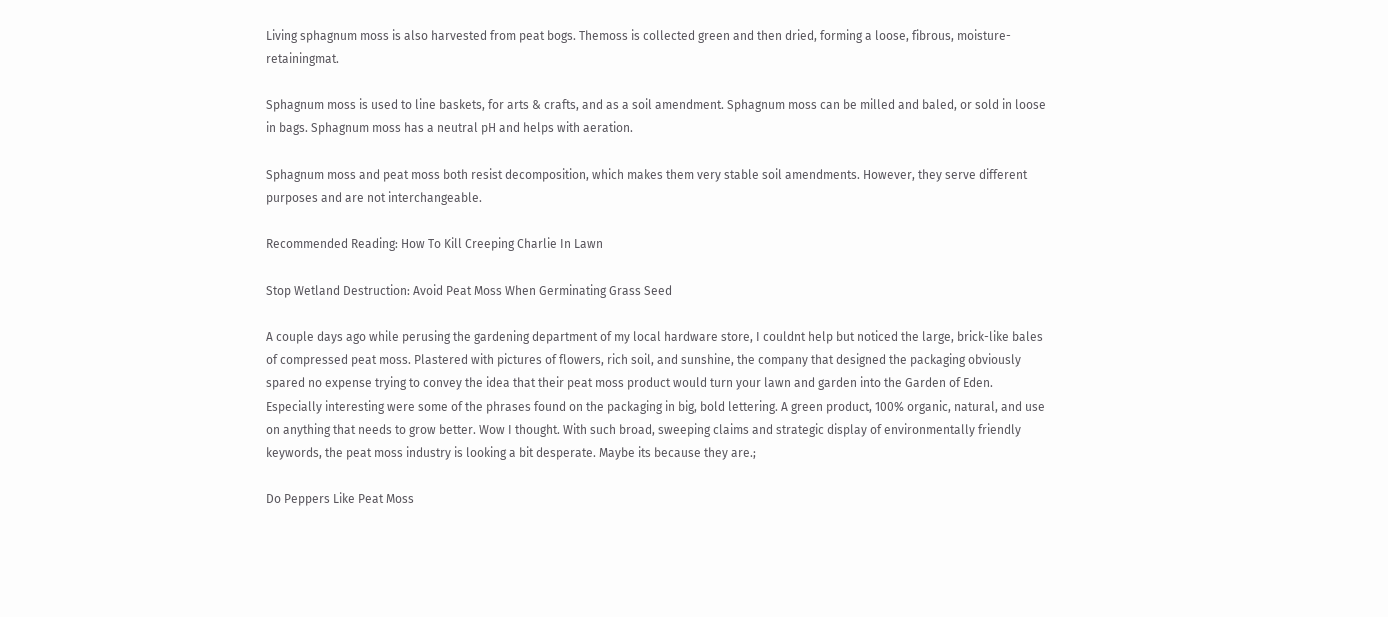Living sphagnum moss is also harvested from peat bogs. Themoss is collected green and then dried, forming a loose, fibrous, moisture-retainingmat.

Sphagnum moss is used to line baskets, for arts & crafts, and as a soil amendment. Sphagnum moss can be milled and baled, or sold in loose in bags. Sphagnum moss has a neutral pH and helps with aeration.

Sphagnum moss and peat moss both resist decomposition, which makes them very stable soil amendments. However, they serve different purposes and are not interchangeable.

Recommended Reading: How To Kill Creeping Charlie In Lawn

Stop Wetland Destruction: Avoid Peat Moss When Germinating Grass Seed

A couple days ago while perusing the gardening department of my local hardware store, I couldnt help but noticed the large, brick-like bales of compressed peat moss. Plastered with pictures of flowers, rich soil, and sunshine, the company that designed the packaging obviously spared no expense trying to convey the idea that their peat moss product would turn your lawn and garden into the Garden of Eden. Especially interesting were some of the phrases found on the packaging in big, bold lettering. A green product, 100% organic, natural, and use on anything that needs to grow better. Wow I thought. With such broad, sweeping claims and strategic display of environmentally friendly keywords, the peat moss industry is looking a bit desperate. Maybe its because they are.;

Do Peppers Like Peat Moss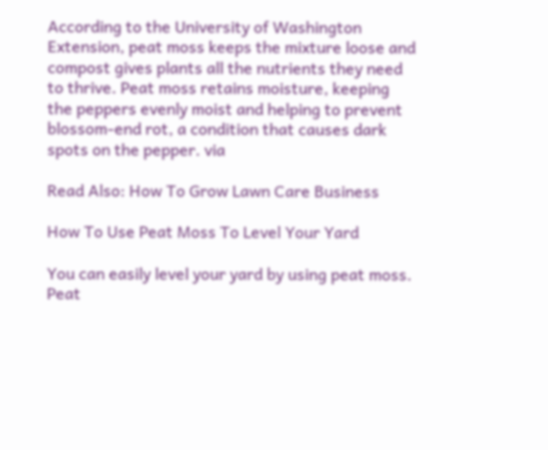According to the University of Washington Extension, peat moss keeps the mixture loose and compost gives plants all the nutrients they need to thrive. Peat moss retains moisture, keeping the peppers evenly moist and helping to prevent blossom-end rot, a condition that causes dark spots on the pepper. via

Read Also: How To Grow Lawn Care Business

How To Use Peat Moss To Level Your Yard

You can easily level your yard by using peat moss. Peat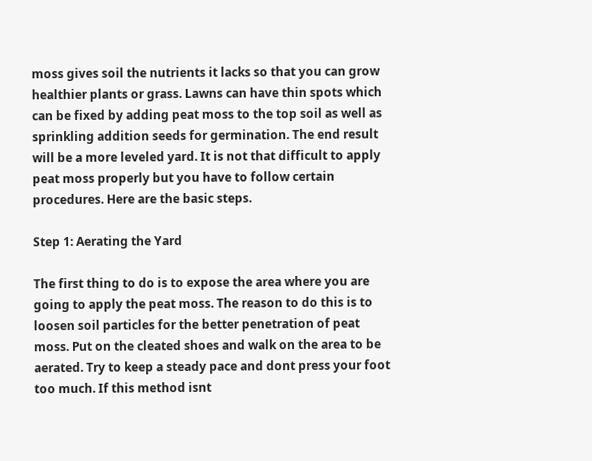moss gives soil the nutrients it lacks so that you can grow healthier plants or grass. Lawns can have thin spots which can be fixed by adding peat moss to the top soil as well as sprinkling addition seeds for germination. The end result will be a more leveled yard. It is not that difficult to apply peat moss properly but you have to follow certain procedures. Here are the basic steps.

Step 1: Aerating the Yard

The first thing to do is to expose the area where you are going to apply the peat moss. The reason to do this is to loosen soil particles for the better penetration of peat moss. Put on the cleated shoes and walk on the area to be aerated. Try to keep a steady pace and dont press your foot too much. If this method isnt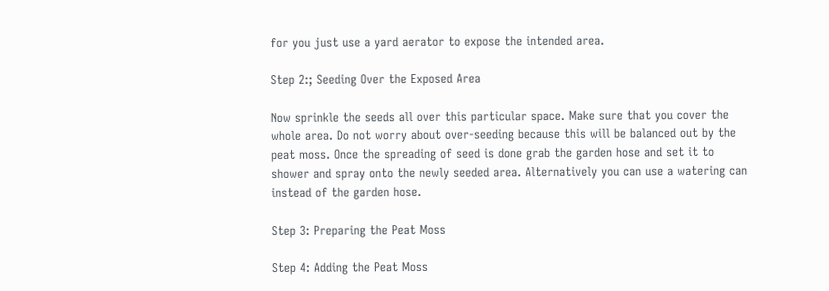for you just use a yard aerator to expose the intended area.

Step 2:; Seeding Over the Exposed Area

Now sprinkle the seeds all over this particular space. Make sure that you cover the whole area. Do not worry about over-seeding because this will be balanced out by the peat moss. Once the spreading of seed is done grab the garden hose and set it to shower and spray onto the newly seeded area. Alternatively you can use a watering can instead of the garden hose.

Step 3: Preparing the Peat Moss

Step 4: Adding the Peat Moss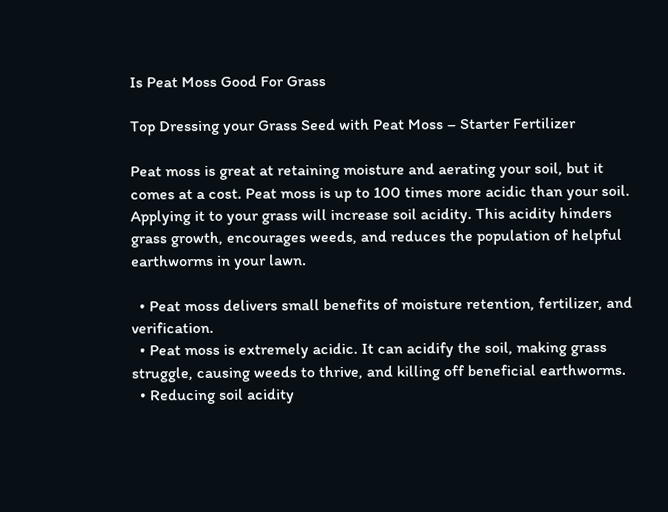Is Peat Moss Good For Grass

Top Dressing your Grass Seed with Peat Moss – Starter Fertilizer

Peat moss is great at retaining moisture and aerating your soil, but it comes at a cost. Peat moss is up to 100 times more acidic than your soil. Applying it to your grass will increase soil acidity. This acidity hinders grass growth, encourages weeds, and reduces the population of helpful earthworms in your lawn.

  • Peat moss delivers small benefits of moisture retention, fertilizer, and verification.
  • Peat moss is extremely acidic. It can acidify the soil, making grass struggle, causing weeds to thrive, and killing off beneficial earthworms.
  • Reducing soil acidity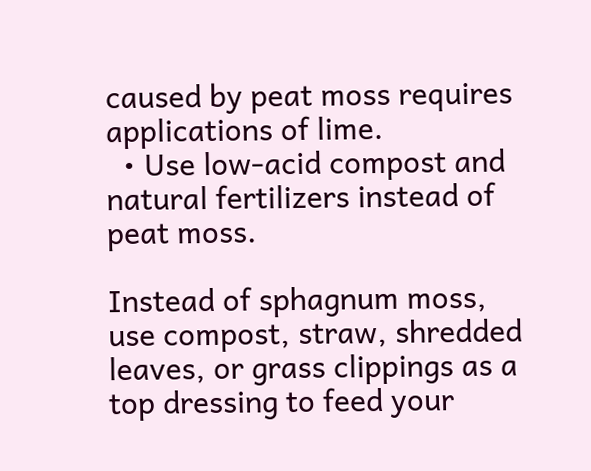caused by peat moss requires applications of lime.
  • Use low-acid compost and natural fertilizers instead of peat moss.

Instead of sphagnum moss, use compost, straw, shredded leaves, or grass clippings as a top dressing to feed your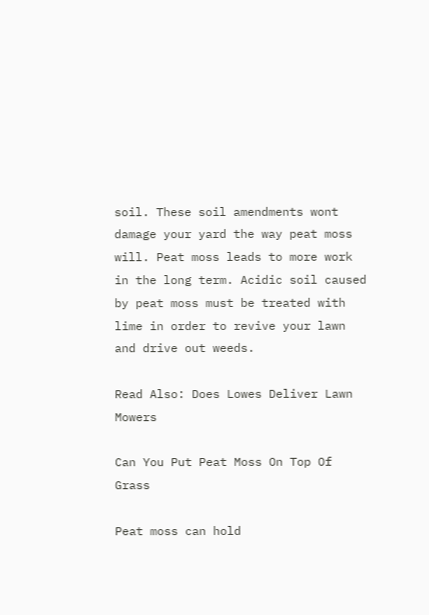soil. These soil amendments wont damage your yard the way peat moss will. Peat moss leads to more work in the long term. Acidic soil caused by peat moss must be treated with lime in order to revive your lawn and drive out weeds.

Read Also: Does Lowes Deliver Lawn Mowers

Can You Put Peat Moss On Top Of Grass

Peat moss can hold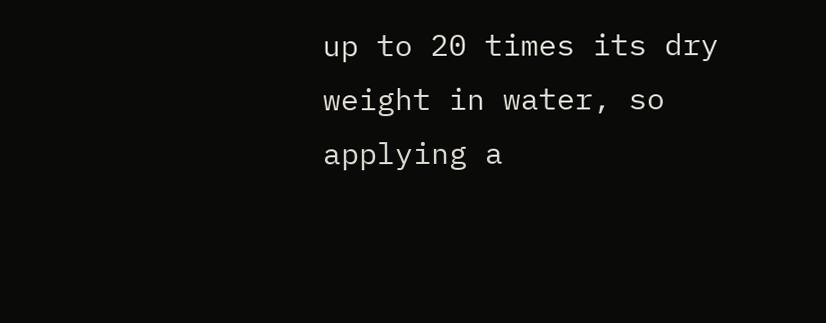up to 20 times its dry weight in water, so applying a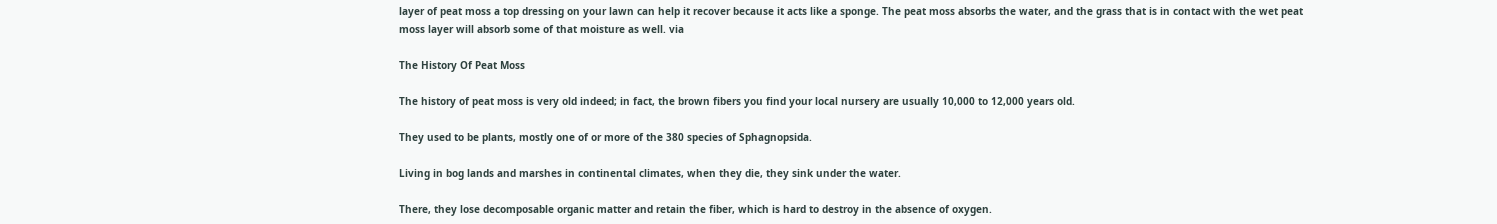layer of peat moss a top dressing on your lawn can help it recover because it acts like a sponge. The peat moss absorbs the water, and the grass that is in contact with the wet peat moss layer will absorb some of that moisture as well. via

The History Of Peat Moss

The history of peat moss is very old indeed; in fact, the brown fibers you find your local nursery are usually 10,000 to 12,000 years old.

They used to be plants, mostly one of or more of the 380 species of Sphagnopsida.

Living in bog lands and marshes in continental climates, when they die, they sink under the water.

There, they lose decomposable organic matter and retain the fiber, which is hard to destroy in the absence of oxygen.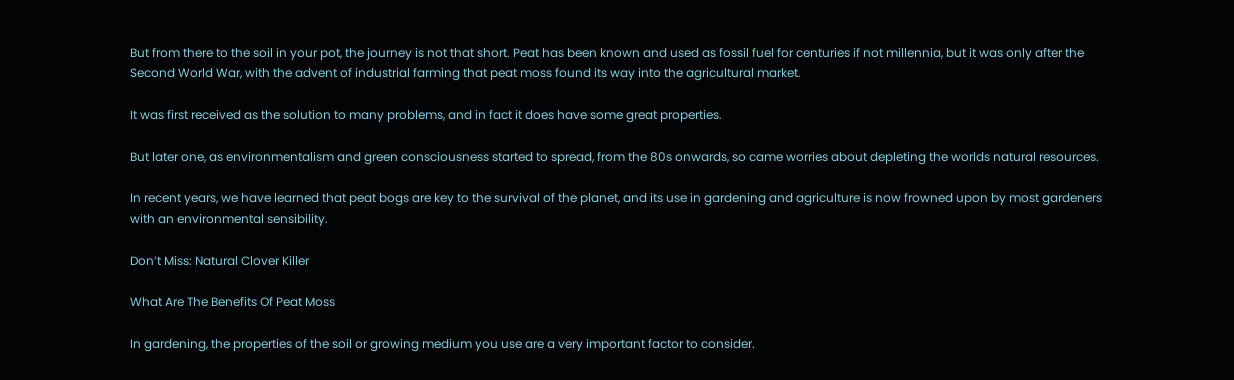But from there to the soil in your pot, the journey is not that short. Peat has been known and used as fossil fuel for centuries if not millennia, but it was only after the Second World War, with the advent of industrial farming that peat moss found its way into the agricultural market.

It was first received as the solution to many problems, and in fact it does have some great properties.

But later one, as environmentalism and green consciousness started to spread, from the 80s onwards, so came worries about depleting the worlds natural resources.

In recent years, we have learned that peat bogs are key to the survival of the planet, and its use in gardening and agriculture is now frowned upon by most gardeners with an environmental sensibility.

Don’t Miss: Natural Clover Killer

What Are The Benefits Of Peat Moss

In gardening, the properties of the soil or growing medium you use are a very important factor to consider.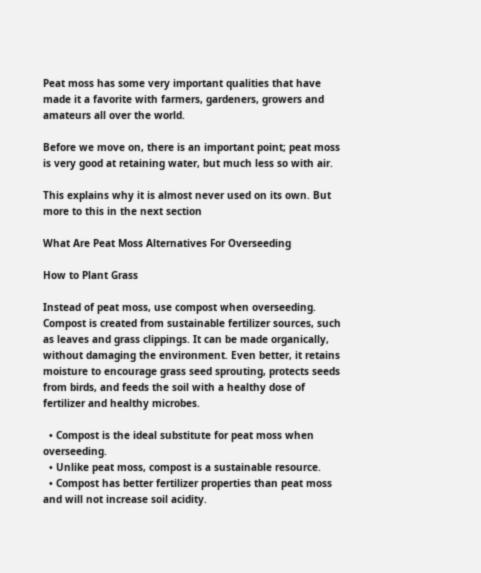Peat moss has some very important qualities that have made it a favorite with farmers, gardeners, growers and amateurs all over the world.

Before we move on, there is an important point; peat moss is very good at retaining water, but much less so with air.

This explains why it is almost never used on its own. But more to this in the next section

What Are Peat Moss Alternatives For Overseeding

How to Plant Grass

Instead of peat moss, use compost when overseeding. Compost is created from sustainable fertilizer sources, such as leaves and grass clippings. It can be made organically, without damaging the environment. Even better, it retains moisture to encourage grass seed sprouting, protects seeds from birds, and feeds the soil with a healthy dose of fertilizer and healthy microbes.

  • Compost is the ideal substitute for peat moss when overseeding.
  • Unlike peat moss, compost is a sustainable resource.
  • Compost has better fertilizer properties than peat moss and will not increase soil acidity.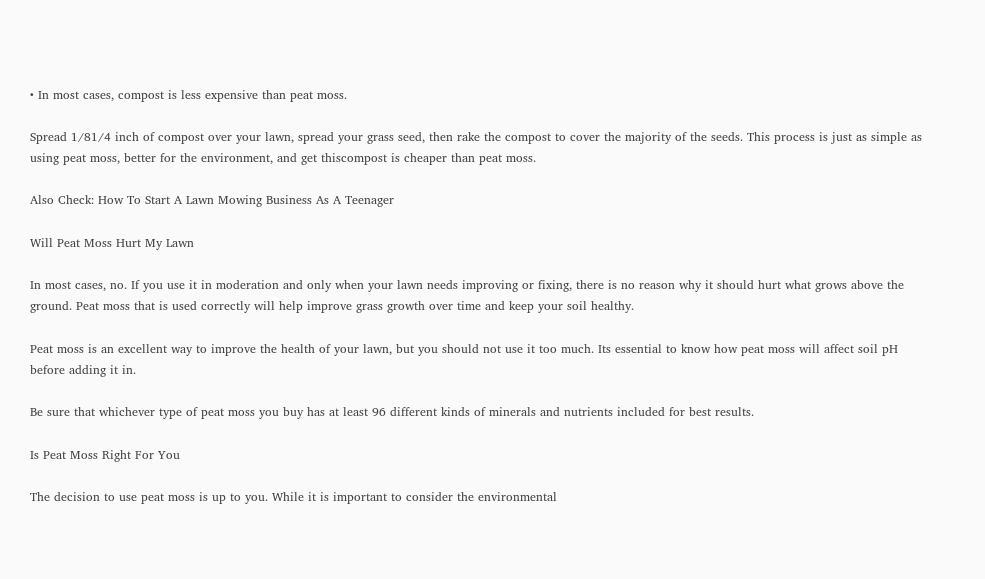• In most cases, compost is less expensive than peat moss.

Spread 1/81/4 inch of compost over your lawn, spread your grass seed, then rake the compost to cover the majority of the seeds. This process is just as simple as using peat moss, better for the environment, and get thiscompost is cheaper than peat moss.

Also Check: How To Start A Lawn Mowing Business As A Teenager

Will Peat Moss Hurt My Lawn

In most cases, no. If you use it in moderation and only when your lawn needs improving or fixing, there is no reason why it should hurt what grows above the ground. Peat moss that is used correctly will help improve grass growth over time and keep your soil healthy.

Peat moss is an excellent way to improve the health of your lawn, but you should not use it too much. Its essential to know how peat moss will affect soil pH before adding it in.

Be sure that whichever type of peat moss you buy has at least 96 different kinds of minerals and nutrients included for best results.

Is Peat Moss Right For You

The decision to use peat moss is up to you. While it is important to consider the environmental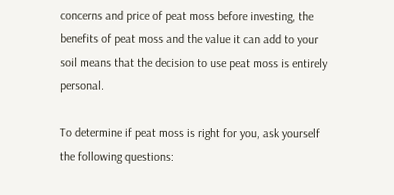concerns and price of peat moss before investing, the benefits of peat moss and the value it can add to your soil means that the decision to use peat moss is entirely personal.

To determine if peat moss is right for you, ask yourself the following questions: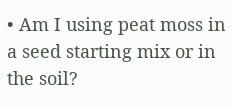• Am I using peat moss in a seed starting mix or in the soil?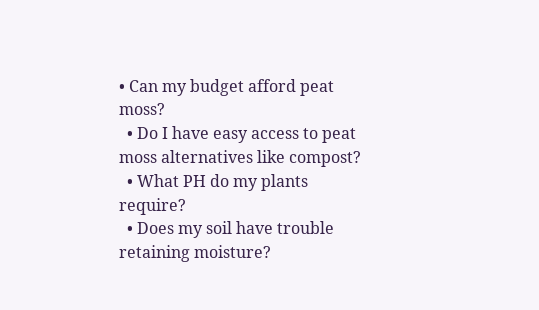• Can my budget afford peat moss?
  • Do I have easy access to peat moss alternatives like compost?
  • What PH do my plants require?
  • Does my soil have trouble retaining moisture?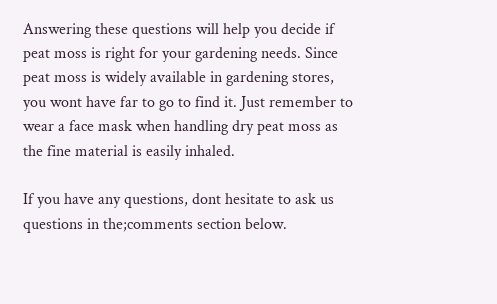Answering these questions will help you decide if peat moss is right for your gardening needs. Since peat moss is widely available in gardening stores, you wont have far to go to find it. Just remember to wear a face mask when handling dry peat moss as the fine material is easily inhaled.

If you have any questions, dont hesitate to ask us questions in the;comments section below.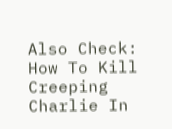Also Check: How To Kill Creeping Charlie In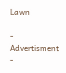Lawn

- Advertisment -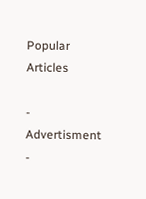Popular Articles

- Advertisment -